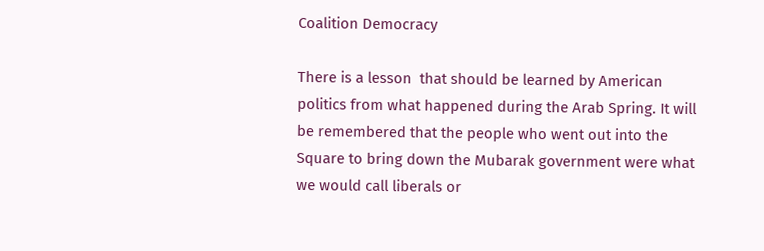Coalition Democracy

There is a lesson  that should be learned by American politics from what happened during the Arab Spring. It will be remembered that the people who went out into the Square to bring down the Mubarak government were what we would call liberals or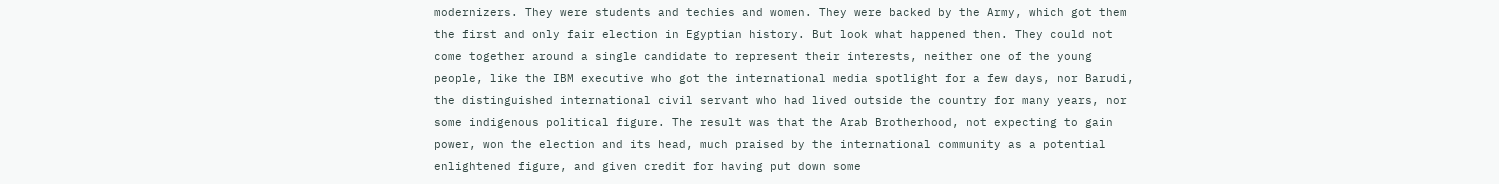modernizers. They were students and techies and women. They were backed by the Army, which got them the first and only fair election in Egyptian history. But look what happened then. They could not come together around a single candidate to represent their interests, neither one of the young people, like the IBM executive who got the international media spotlight for a few days, nor Barudi, the distinguished international civil servant who had lived outside the country for many years, nor some indigenous political figure. The result was that the Arab Brotherhood, not expecting to gain power, won the election and its head, much praised by the international community as a potential enlightened figure, and given credit for having put down some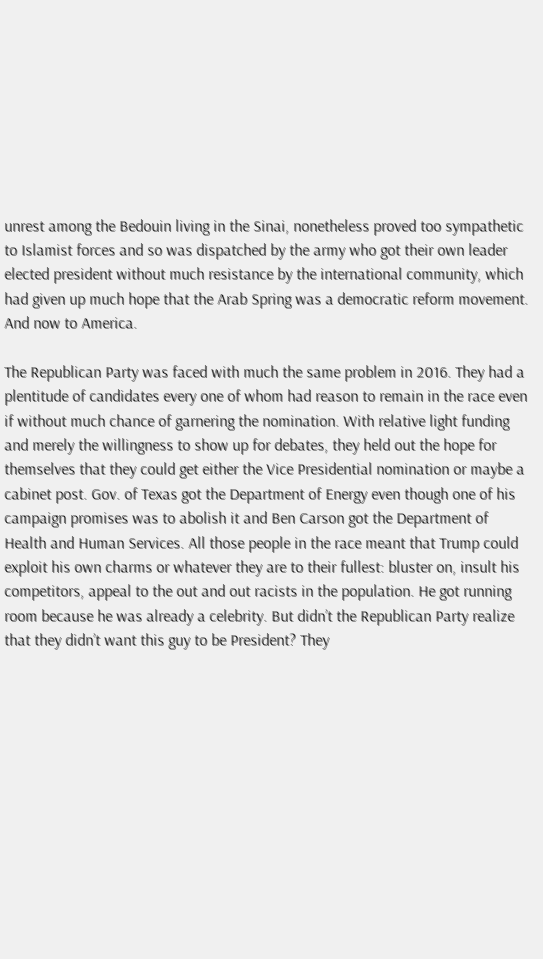unrest among the Bedouin living in the Sinai, nonetheless proved too sympathetic to Islamist forces and so was dispatched by the army who got their own leader elected president without much resistance by the international community, which had given up much hope that the Arab Spring was a democratic reform movement. And now to America.

The Republican Party was faced with much the same problem in 2016. They had a plentitude of candidates every one of whom had reason to remain in the race even if without much chance of garnering the nomination. With relative light funding and merely the willingness to show up for debates, they held out the hope for themselves that they could get either the Vice Presidential nomination or maybe a cabinet post. Gov. of Texas got the Department of Energy even though one of his campaign promises was to abolish it and Ben Carson got the Department of Health and Human Services. All those people in the race meant that Trump could exploit his own charms or whatever they are to their fullest: bluster on, insult his competitors, appeal to the out and out racists in the population. He got running room because he was already a celebrity. But didn’t the Republican Party realize that they didn’t want this guy to be President? They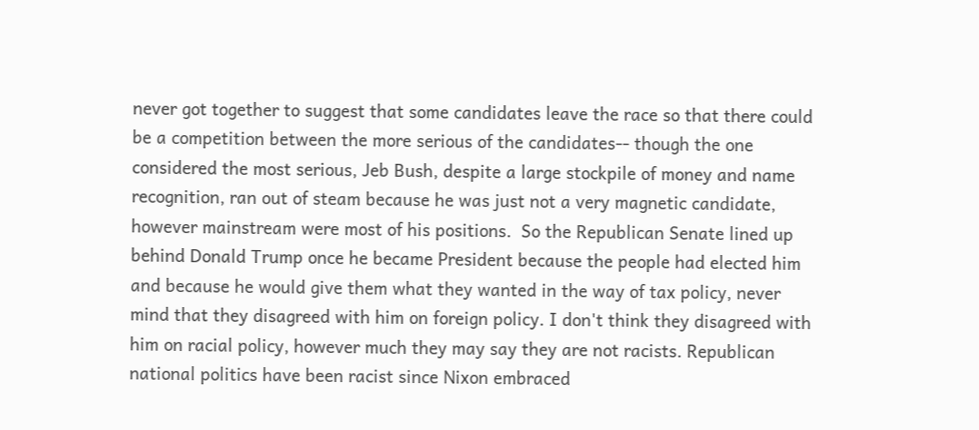never got together to suggest that some candidates leave the race so that there could be a competition between the more serious of the candidates-- though the one considered the most serious, Jeb Bush, despite a large stockpile of money and name recognition, ran out of steam because he was just not a very magnetic candidate, however mainstream were most of his positions.  So the Republican Senate lined up behind Donald Trump once he became President because the people had elected him and because he would give them what they wanted in the way of tax policy, never mind that they disagreed with him on foreign policy. I don't think they disagreed with him on racial policy, however much they may say they are not racists. Republican national politics have been racist since Nixon embraced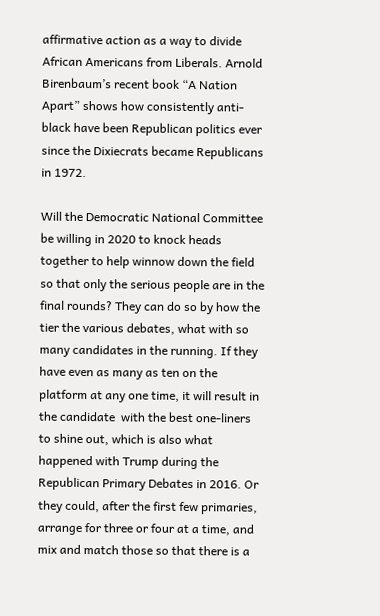affirmative action as a way to divide African Americans from Liberals. Arnold Birenbaum’s recent book “A Nation Apart” shows how consistently anti-black have been Republican politics ever since the Dixiecrats became Republicans in 1972.

Will the Democratic National Committee be willing in 2020 to knock heads together to help winnow down the field so that only the serious people are in the final rounds? They can do so by how the tier the various debates, what with so many candidates in the running. If they have even as many as ten on the platform at any one time, it will result in the candidate  with the best one-liners to shine out, which is also what happened with Trump during the Republican Primary Debates in 2016. Or they could, after the first few primaries, arrange for three or four at a time, and mix and match those so that there is a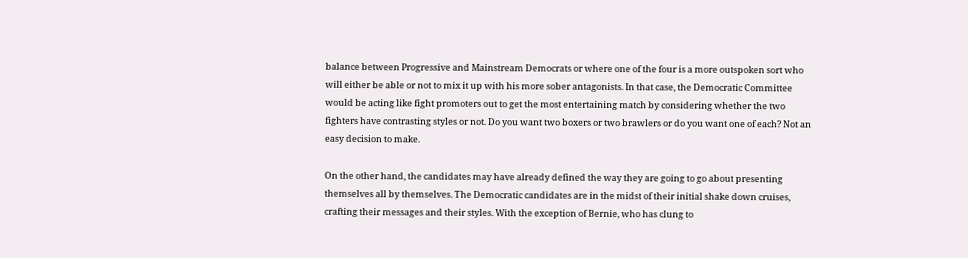balance between Progressive and Mainstream Democrats or where one of the four is a more outspoken sort who will either be able or not to mix it up with his more sober antagonists. In that case, the Democratic Committee would be acting like fight promoters out to get the most entertaining match by considering whether the two fighters have contrasting styles or not. Do you want two boxers or two brawlers or do you want one of each? Not an easy decision to make.

On the other hand, the candidates may have already defined the way they are going to go about presenting themselves all by themselves. The Democratic candidates are in the midst of their initial shake down cruises, crafting their messages and their styles. With the exception of Bernie, who has clung to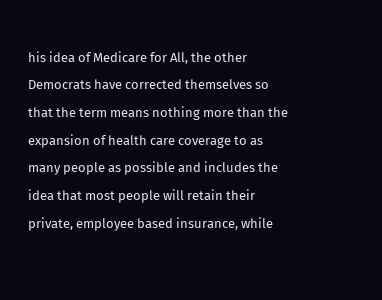his idea of Medicare for All, the other Democrats have corrected themselves so that the term means nothing more than the expansion of health care coverage to as many people as possible and includes the idea that most people will retain their private, employee based insurance, while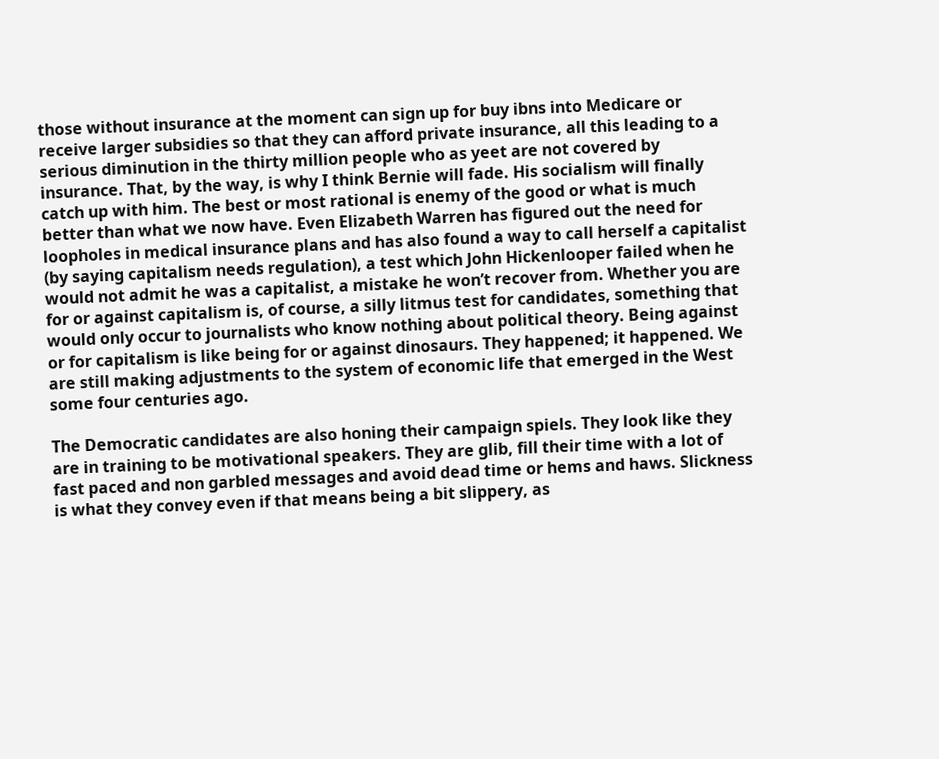those without insurance at the moment can sign up for buy ibns into Medicare or receive larger subsidies so that they can afford private insurance, all this leading to a serious diminution in the thirty million people who as yeet are not covered by insurance. That, by the way, is why I think Bernie will fade. His socialism will finally catch up with him. The best or most rational is enemy of the good or what is much better than what we now have. Even Elizabeth Warren has figured out the need for loopholes in medical insurance plans and has also found a way to call herself a capitalist (by saying capitalism needs regulation), a test which John Hickenlooper failed when he would not admit he was a capitalist, a mistake he won’t recover from. Whether you are for or against capitalism is, of course, a silly litmus test for candidates, something that would only occur to journalists who know nothing about political theory. Being against or for capitalism is like being for or against dinosaurs. They happened; it happened. We are still making adjustments to the system of economic life that emerged in the West some four centuries ago.

The Democratic candidates are also honing their campaign spiels. They look like they are in training to be motivational speakers. They are glib, fill their time with a lot of fast paced and non garbled messages and avoid dead time or hems and haws. Slickness is what they convey even if that means being a bit slippery, as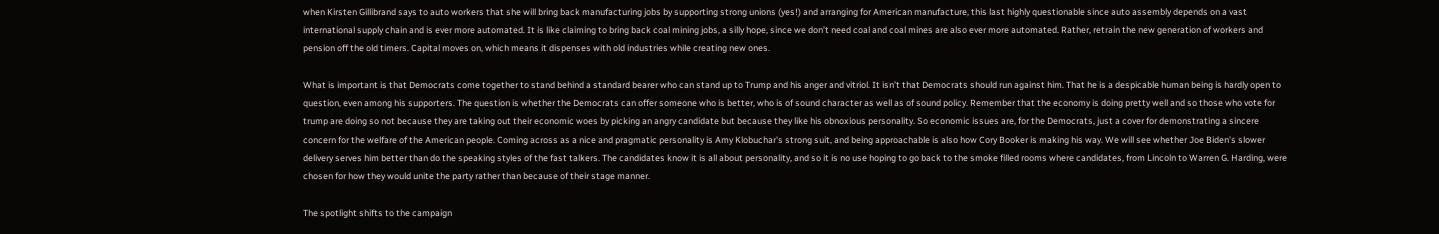when Kirsten Gillibrand says to auto workers that she will bring back manufacturing jobs by supporting strong unions (yes!) and arranging for American manufacture, this last highly questionable since auto assembly depends on a vast international supply chain and is ever more automated. It is like claiming to bring back coal mining jobs, a silly hope, since we don’t need coal and coal mines are also ever more automated. Rather, retrain the new generation of workers and pension off the old timers. Capital moves on, which means it dispenses with old industries while creating new ones.

What is important is that Democrats come together to stand behind a standard bearer who can stand up to Trump and his anger and vitriol. It isn’t that Democrats should run against him. That he is a despicable human being is hardly open to question, even among his supporters. The question is whether the Democrats can offer someone who is better, who is of sound character as well as of sound policy. Remember that the economy is doing pretty well and so those who vote for trump are doing so not because they are taking out their economic woes by picking an angry candidate but because they like his obnoxious personality. So economic issues are, for the Democrats, just a cover for demonstrating a sincere concern for the welfare of the American people. Coming across as a nice and pragmatic personality is Amy Klobuchar's strong suit, and being approachable is also how Cory Booker is making his way. We will see whether Joe Biden’s slower delivery serves him better than do the speaking styles of the fast talkers. The candidates know it is all about personality, and so it is no use hoping to go back to the smoke filled rooms where candidates, from Lincoln to Warren G. Harding, were chosen for how they would unite the party rather than because of their stage manner.

The spotlight shifts to the campaign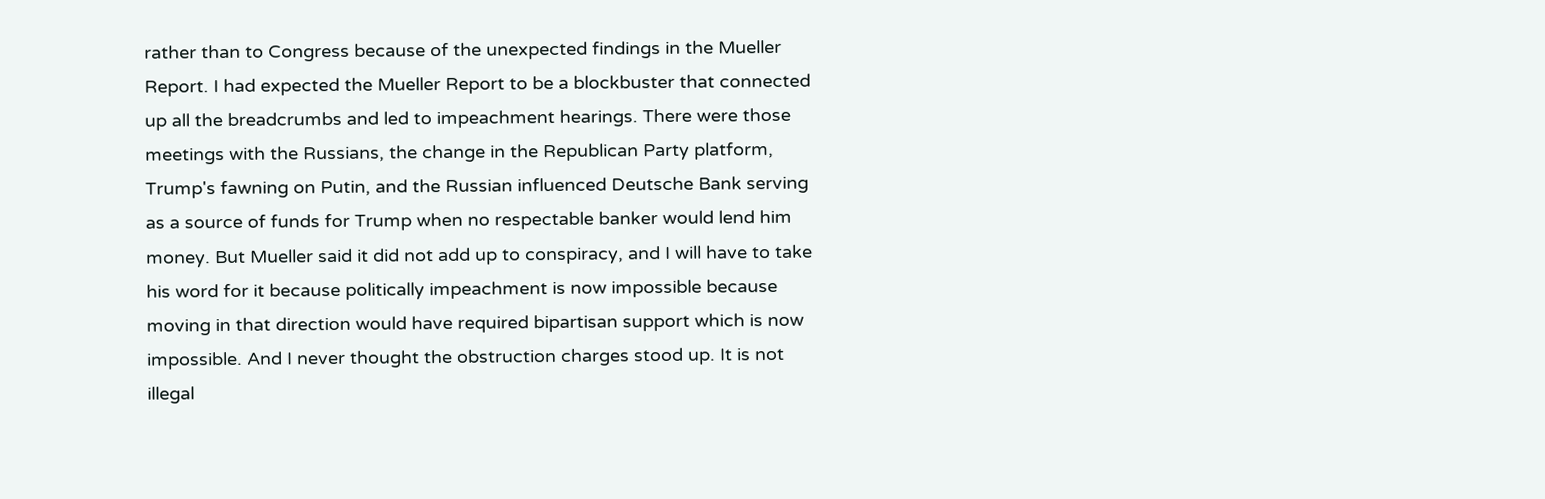rather than to Congress because of the unexpected findings in the Mueller Report. I had expected the Mueller Report to be a blockbuster that connected up all the breadcrumbs and led to impeachment hearings. There were those meetings with the Russians, the change in the Republican Party platform, Trump's fawning on Putin, and the Russian influenced Deutsche Bank serving as a source of funds for Trump when no respectable banker would lend him money. But Mueller said it did not add up to conspiracy, and I will have to take his word for it because politically impeachment is now impossible because moving in that direction would have required bipartisan support which is now impossible. And I never thought the obstruction charges stood up. It is not illegal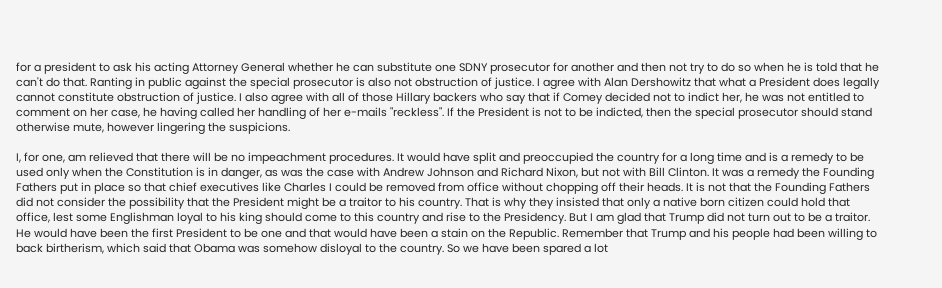for a president to ask his acting Attorney General whether he can substitute one SDNY prosecutor for another and then not try to do so when he is told that he can't do that. Ranting in public against the special prosecutor is also not obstruction of justice. I agree with Alan Dershowitz that what a President does legally cannot constitute obstruction of justice. I also agree with all of those Hillary backers who say that if Comey decided not to indict her, he was not entitled to comment on her case, he having called her handling of her e-mails "reckless". If the President is not to be indicted, then the special prosecutor should stand otherwise mute, however lingering the suspicions.

I, for one, am relieved that there will be no impeachment procedures. It would have split and preoccupied the country for a long time and is a remedy to be used only when the Constitution is in danger, as was the case with Andrew Johnson and Richard Nixon, but not with Bill Clinton. It was a remedy the Founding Fathers put in place so that chief executives like Charles I could be removed from office without chopping off their heads. It is not that the Founding Fathers did not consider the possibility that the President might be a traitor to his country. That is why they insisted that only a native born citizen could hold that office, lest some Englishman loyal to his king should come to this country and rise to the Presidency. But I am glad that Trump did not turn out to be a traitor. He would have been the first President to be one and that would have been a stain on the Republic. Remember that Trump and his people had been willing to back birtherism, which said that Obama was somehow disloyal to the country. So we have been spared a lot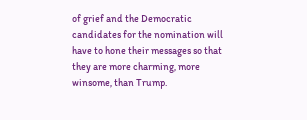of grief and the Democratic candidates for the nomination will have to hone their messages so that they are more charming, more winsome, than Trump.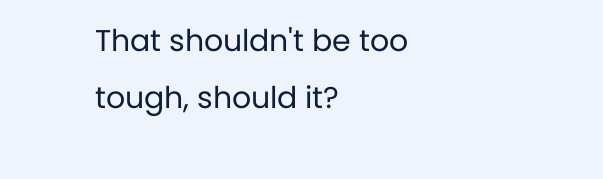That shouldn't be too tough, should it?